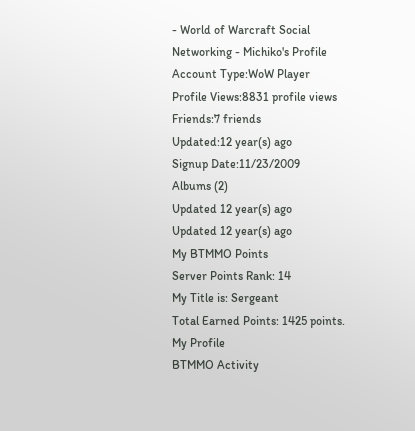- World of Warcraft Social Networking - Michiko's Profile
Account Type:WoW Player
Profile Views:8831 profile views
Friends:7 friends
Updated:12 year(s) ago
Signup Date:11/23/2009
Albums (2)
Updated 12 year(s) ago
Updated 12 year(s) ago
My BTMMO Points
Server Points Rank: 14
My Title is: Sergeant
Total Earned Points: 1425 points.
My Profile
BTMMO Activity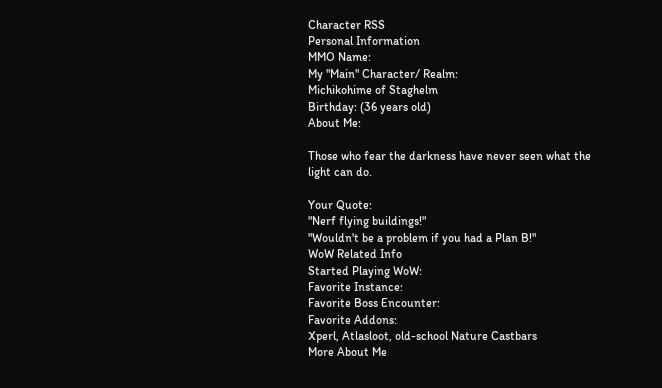Character RSS
Personal Information
MMO Name:
My "Main" Character/ Realm:
Michikohime of Staghelm
Birthday: (36 years old)
About Me:

Those who fear the darkness have never seen what the light can do.

Your Quote:
"Nerf flying buildings!"
"Wouldn't be a problem if you had a Plan B!"
WoW Related Info
Started Playing WoW:
Favorite Instance:
Favorite Boss Encounter:
Favorite Addons:
Xperl, Atlasloot, old-school Nature Castbars
More About Me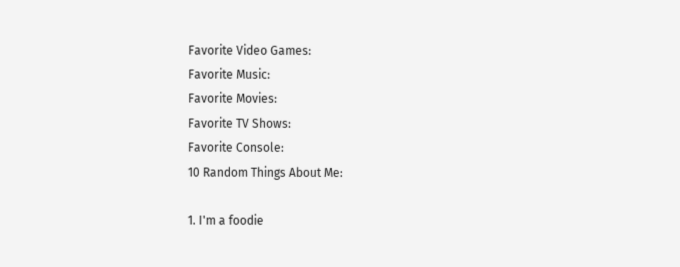Favorite Video Games:
Favorite Music:
Favorite Movies:
Favorite TV Shows:
Favorite Console:
10 Random Things About Me:

1. I'm a foodie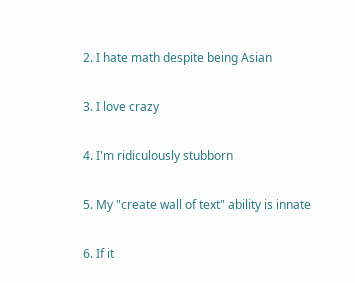2. I hate math despite being Asian

3. I love crazy

4. I'm ridiculously stubborn

5. My "create wall of text" ability is innate

6. If it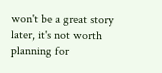won't be a great story later, it's not worth planning for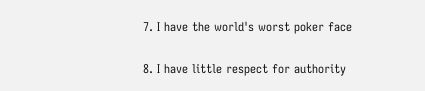7. I have the world's worst poker face

8. I have little respect for authority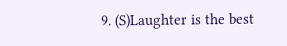9. (S)Laughter is the best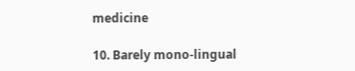medicine

10. Barely mono-lingual